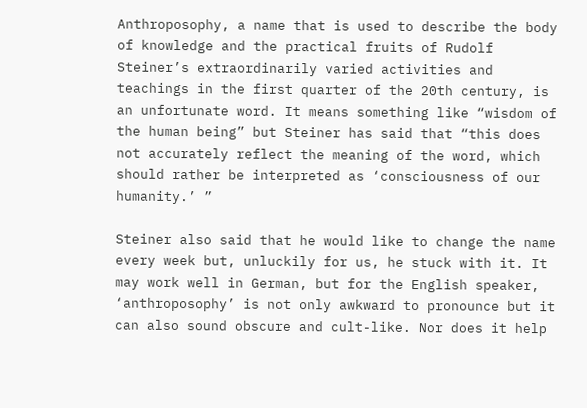Anthroposophy, a name that is used to describe the body of knowledge and the practical fruits of Rudolf Steiner’s extraordinarily varied activities and teachings in the first quarter of the 20th century, is an unfortunate word. It means something like “wisdom of the human being” but Steiner has said that “this does not accurately reflect the meaning of the word, which should rather be interpreted as ‘consciousness of our humanity.’ ”

Steiner also said that he would like to change the name every week but, unluckily for us, he stuck with it. It may work well in German, but for the English speaker, ‘anthroposophy’ is not only awkward to pronounce but it can also sound obscure and cult-like. Nor does it help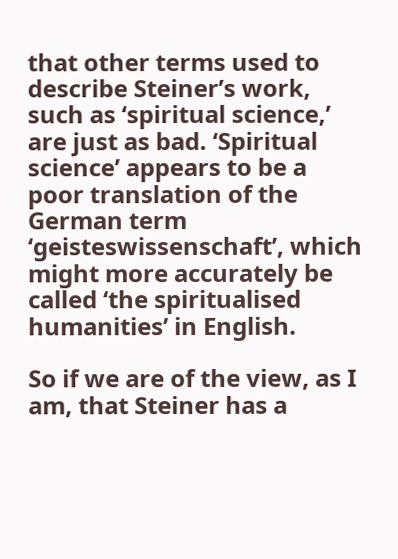that other terms used to describe Steiner’s work, such as ‘spiritual science,’ are just as bad. ‘Spiritual science’ appears to be a poor translation of the German term ‘geisteswissenschaft’, which might more accurately be called ‘the spiritualised humanities’ in English.

So if we are of the view, as I am, that Steiner has a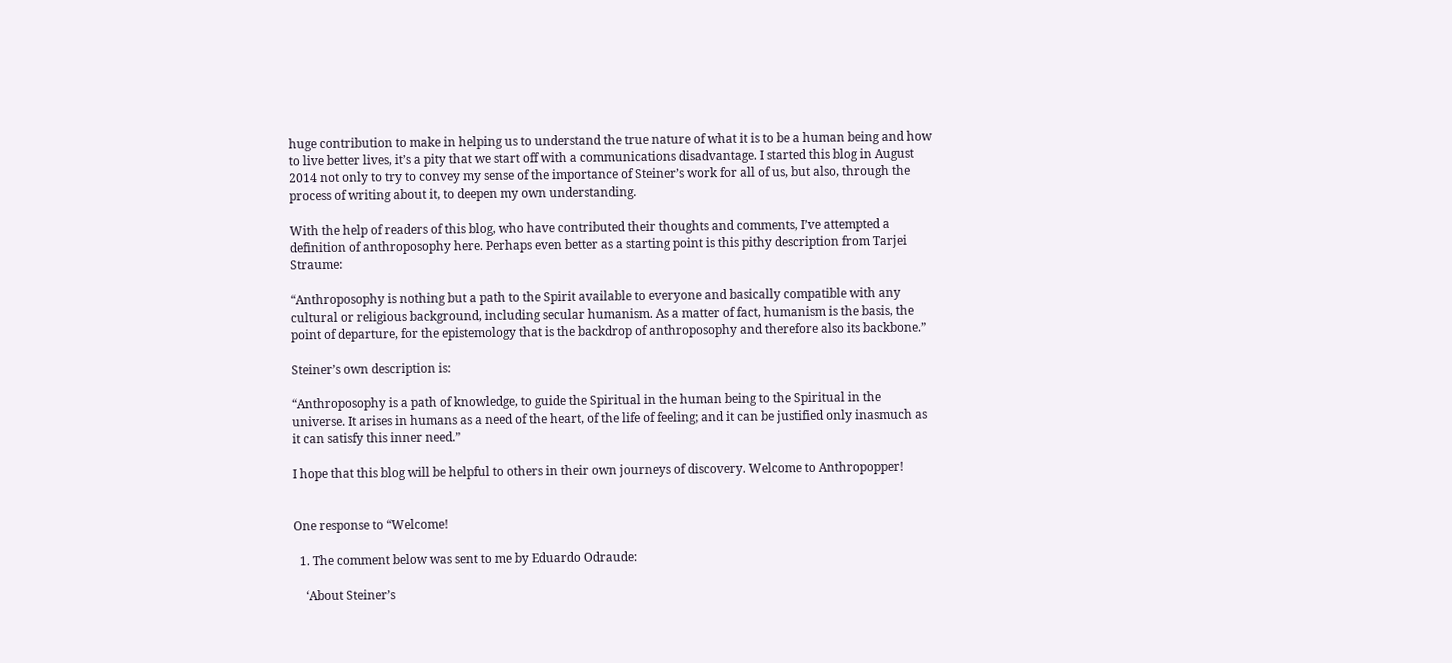huge contribution to make in helping us to understand the true nature of what it is to be a human being and how to live better lives, it’s a pity that we start off with a communications disadvantage. I started this blog in August 2014 not only to try to convey my sense of the importance of Steiner’s work for all of us, but also, through the process of writing about it, to deepen my own understanding.

With the help of readers of this blog, who have contributed their thoughts and comments, I’ve attempted a definition of anthroposophy here. Perhaps even better as a starting point is this pithy description from Tarjei Straume:

“Anthroposophy is nothing but a path to the Spirit available to everyone and basically compatible with any cultural or religious background, including secular humanism. As a matter of fact, humanism is the basis, the point of departure, for the epistemology that is the backdrop of anthroposophy and therefore also its backbone.”

Steiner’s own description is:

“Anthroposophy is a path of knowledge, to guide the Spiritual in the human being to the Spiritual in the universe. It arises in humans as a need of the heart, of the life of feeling; and it can be justified only inasmuch as it can satisfy this inner need.”

I hope that this blog will be helpful to others in their own journeys of discovery. Welcome to Anthropopper!


One response to “Welcome!

  1. The comment below was sent to me by Eduardo Odraude:

    ‘About Steiner’s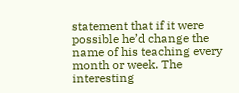statement that if it were possible he’d change the name of his teaching every month or week. The interesting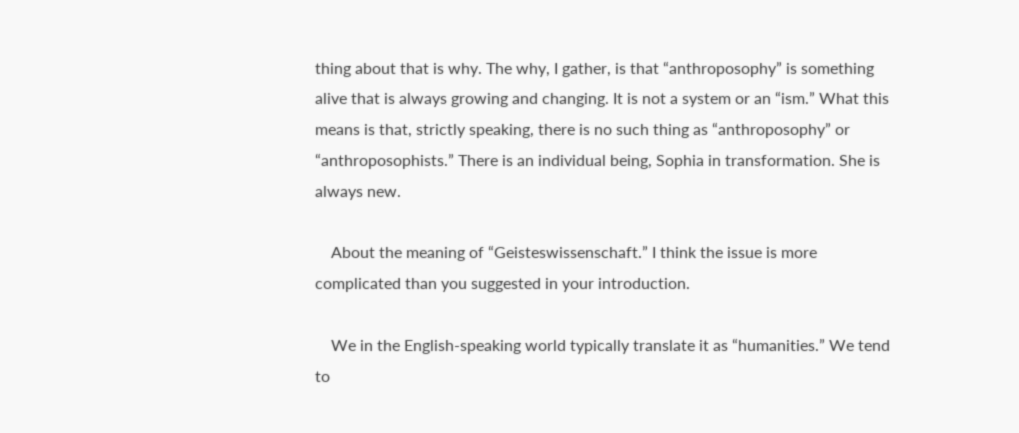thing about that is why. The why, I gather, is that “anthroposophy” is something alive that is always growing and changing. It is not a system or an “ism.” What this means is that, strictly speaking, there is no such thing as “anthroposophy” or “anthroposophists.” There is an individual being, Sophia in transformation. She is always new.

    About the meaning of “Geisteswissenschaft.” I think the issue is more complicated than you suggested in your introduction.

    We in the English-speaking world typically translate it as “humanities.” We tend to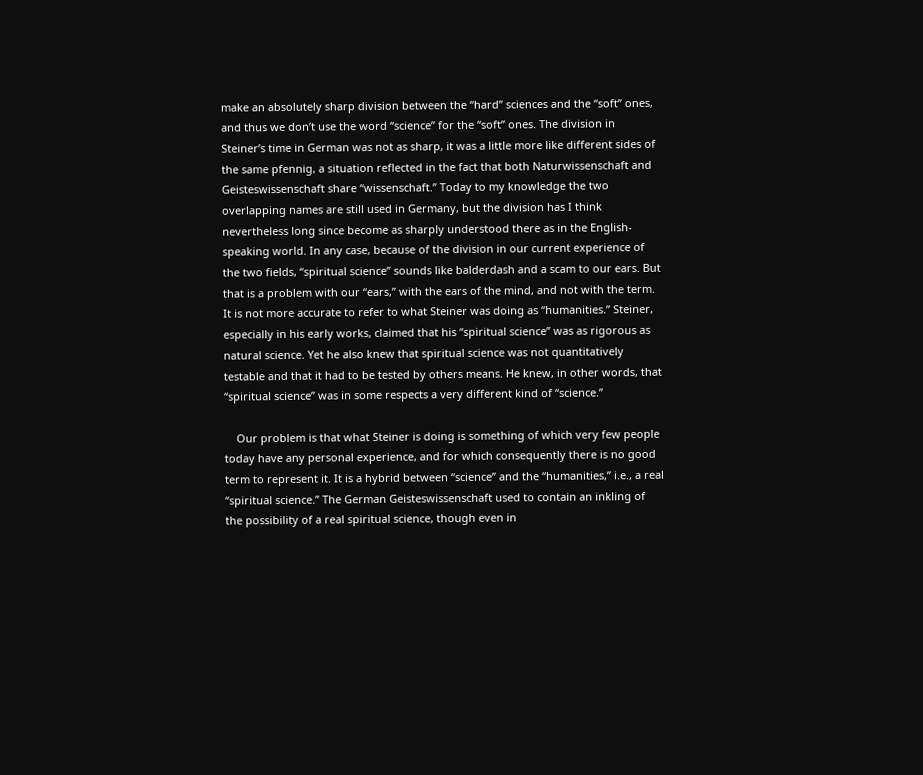make an absolutely sharp division between the “hard” sciences and the “soft” ones, and thus we don’t use the word “science” for the “soft” ones. The division in Steiner’s time in German was not as sharp, it was a little more like different sides of the same pfennig, a situation reflected in the fact that both Naturwissenschaft and Geisteswissenschaft share “wissenschaft.” Today to my knowledge the two overlapping names are still used in Germany, but the division has I think nevertheless long since become as sharply understood there as in the English-speaking world. In any case, because of the division in our current experience of the two fields, “spiritual science” sounds like balderdash and a scam to our ears. But that is a problem with our “ears,” with the ears of the mind, and not with the term. It is not more accurate to refer to what Steiner was doing as “humanities.” Steiner, especially in his early works, claimed that his “spiritual science” was as rigorous as natural science. Yet he also knew that spiritual science was not quantitatively testable and that it had to be tested by others means. He knew, in other words, that “spiritual science” was in some respects a very different kind of “science.”

    Our problem is that what Steiner is doing is something of which very few people today have any personal experience, and for which consequently there is no good term to represent it. It is a hybrid between “science” and the “humanities,” i.e., a real “spiritual science.” The German Geisteswissenschaft used to contain an inkling of the possibility of a real spiritual science, though even in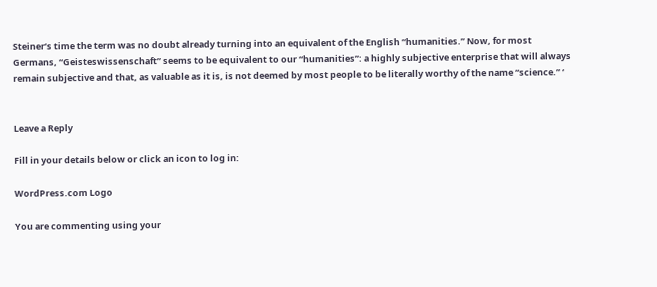Steiner’s time the term was no doubt already turning into an equivalent of the English “humanities.” Now, for most Germans, “Geisteswissenschaft” seems to be equivalent to our “humanities”: a highly subjective enterprise that will always remain subjective and that, as valuable as it is, is not deemed by most people to be literally worthy of the name “science.” ‘


Leave a Reply

Fill in your details below or click an icon to log in:

WordPress.com Logo

You are commenting using your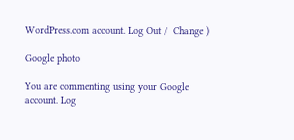WordPress.com account. Log Out /  Change )

Google photo

You are commenting using your Google account. Log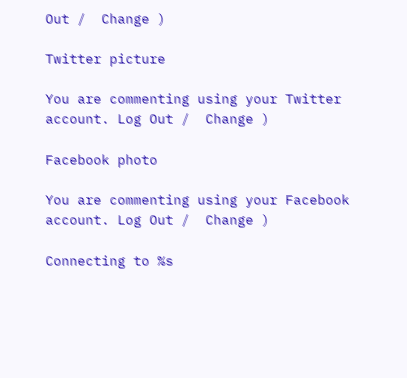Out /  Change )

Twitter picture

You are commenting using your Twitter account. Log Out /  Change )

Facebook photo

You are commenting using your Facebook account. Log Out /  Change )

Connecting to %s